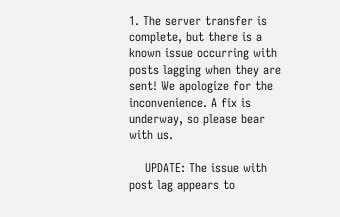1. The server transfer is complete, but there is a known issue occurring with posts lagging when they are sent! We apologize for the inconvenience. A fix is underway, so please bear with us.

    UPDATE: The issue with post lag appears to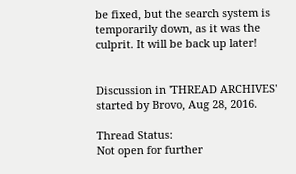be fixed, but the search system is temporarily down, as it was the culprit. It will be back up later!


Discussion in 'THREAD ARCHIVES' started by Brovo, Aug 28, 2016.

Thread Status:
Not open for further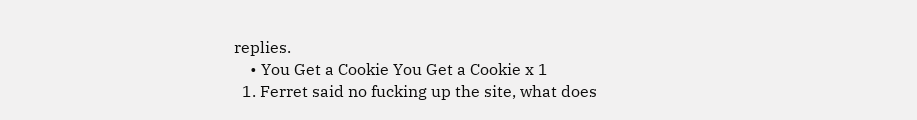replies.
    • You Get a Cookie You Get a Cookie x 1
  1. Ferret said no fucking up the site, what does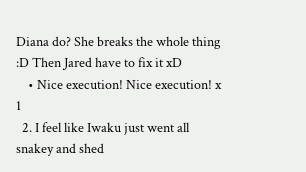Diana do? She breaks the whole thing :D Then Jared have to fix it xD
    • Nice execution! Nice execution! x 1
  2. I feel like Iwaku just went all snakey and shed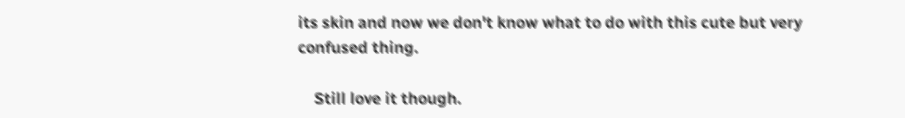its skin and now we don't know what to do with this cute but very confused thing.

    Still love it though.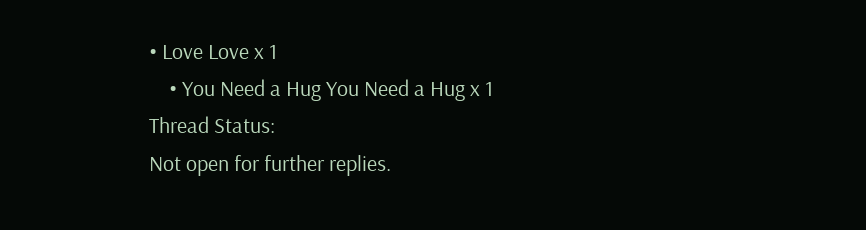• Love Love x 1
    • You Need a Hug You Need a Hug x 1
Thread Status:
Not open for further replies.